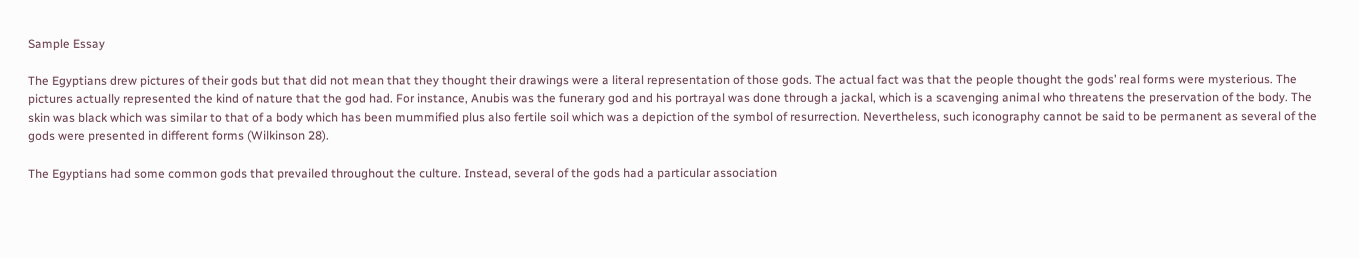Sample Essay

The Egyptians drew pictures of their gods but that did not mean that they thought their drawings were a literal representation of those gods. The actual fact was that the people thought the gods’ real forms were mysterious. The pictures actually represented the kind of nature that the god had. For instance, Anubis was the funerary god and his portrayal was done through a jackal, which is a scavenging animal who threatens the preservation of the body. The skin was black which was similar to that of a body which has been mummified plus also fertile soil which was a depiction of the symbol of resurrection. Nevertheless, such iconography cannot be said to be permanent as several of the gods were presented in different forms (Wilkinson 28).

The Egyptians had some common gods that prevailed throughout the culture. Instead, several of the gods had a particular association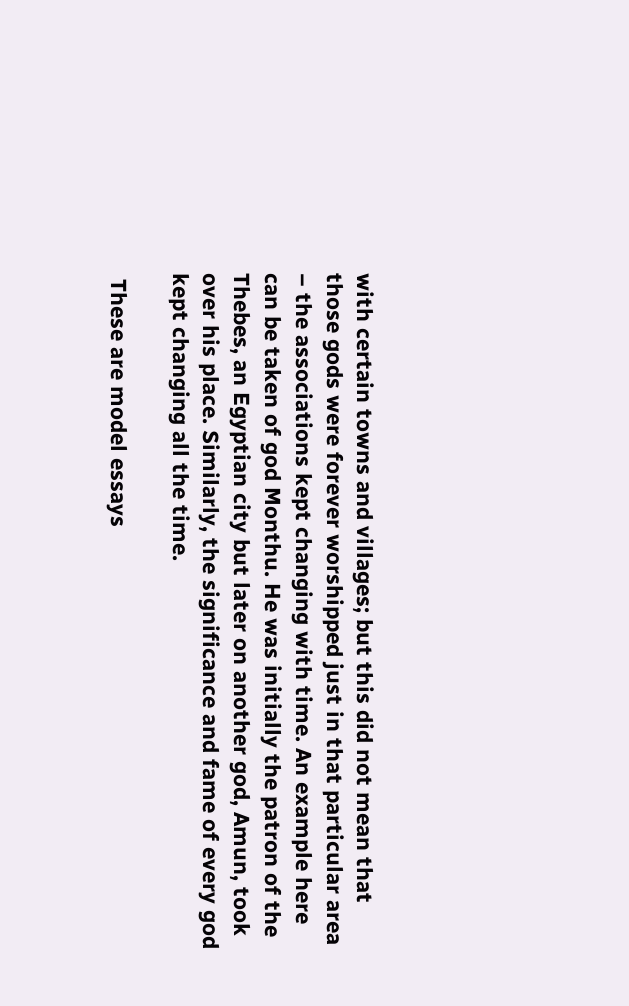with certain towns and villages; but this did not mean that those gods were forever worshipped just in that particular area – the associations kept changing with time. An example here can be taken of god Monthu. He was initially the patron of the Thebes, an Egyptian city but later on another god, Amun, took over his place. Similarly, the significance and fame of every god kept changing all the time.

 These are model essays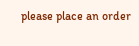please place an order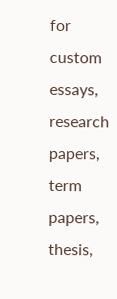for custom essays, research papers, term papers, thesis,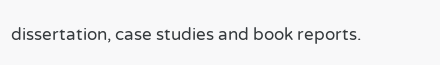dissertation, case studies and book reports.